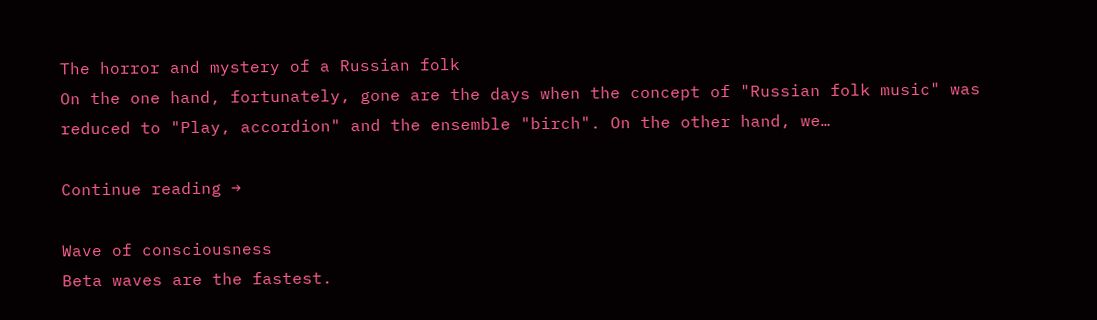The horror and mystery of a Russian folk
On the one hand, fortunately, gone are the days when the concept of "Russian folk music" was reduced to "Play, accordion" and the ensemble "birch". On the other hand, we…

Continue reading →

Wave of consciousness
Beta waves are the fastest.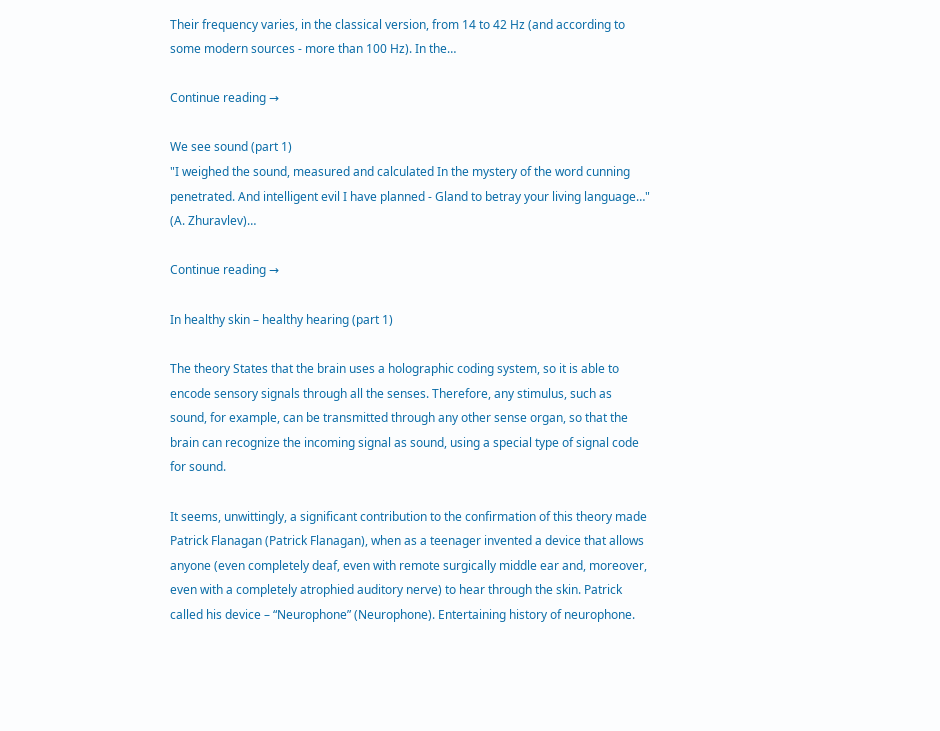Their frequency varies, in the classical version, from 14 to 42 Hz (and according to some modern sources - more than 100 Hz). In the…

Continue reading →

We see sound (part 1)
"I weighed the sound, measured and calculated In the mystery of the word cunning penetrated. And intelligent evil I have planned - Gland to betray your living language…" (A. Zhuravlev)…

Continue reading →

In healthy skin – healthy hearing (part 1)

The theory States that the brain uses a holographic coding system, so it is able to encode sensory signals through all the senses. Therefore, any stimulus, such as sound, for example, can be transmitted through any other sense organ, so that the brain can recognize the incoming signal as sound, using a special type of signal code for sound.

It seems, unwittingly, a significant contribution to the confirmation of this theory made Patrick Flanagan (Patrick Flanagan), when as a teenager invented a device that allows anyone (even completely deaf, even with remote surgically middle ear and, moreover, even with a completely atrophied auditory nerve) to hear through the skin. Patrick called his device – “Neurophone” (Neurophone). Entertaining history of neurophone.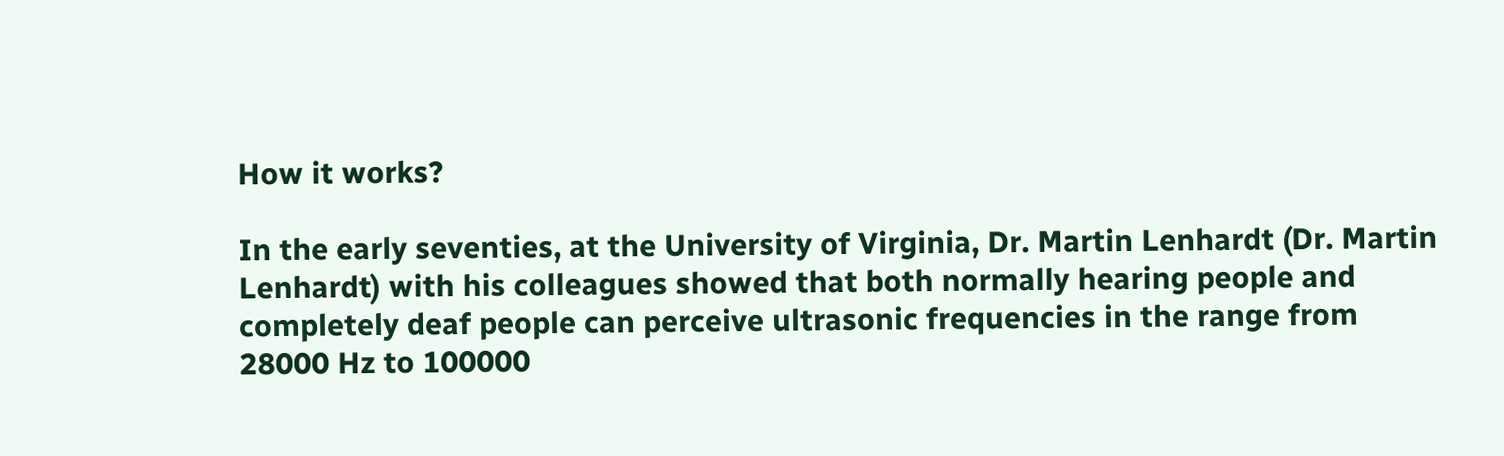How it works?

In the early seventies, at the University of Virginia, Dr. Martin Lenhardt (Dr. Martin Lenhardt) with his colleagues showed that both normally hearing people and completely deaf people can perceive ultrasonic frequencies in the range from 28000 Hz to 100000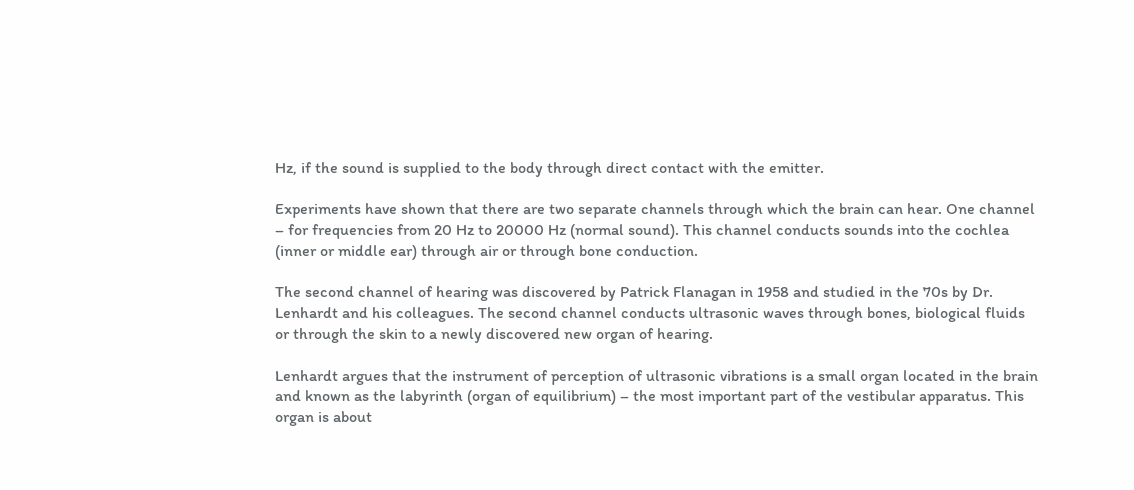Hz, if the sound is supplied to the body through direct contact with the emitter.

Experiments have shown that there are two separate channels through which the brain can hear. One channel – for frequencies from 20 Hz to 20000 Hz (normal sound). This channel conducts sounds into the cochlea (inner or middle ear) through air or through bone conduction.

The second channel of hearing was discovered by Patrick Flanagan in 1958 and studied in the 70s by Dr. Lenhardt and his colleagues. The second channel conducts ultrasonic waves through bones, biological fluids or through the skin to a newly discovered new organ of hearing.

Lenhardt argues that the instrument of perception of ultrasonic vibrations is a small organ located in the brain and known as the labyrinth (organ of equilibrium) – the most important part of the vestibular apparatus. This organ is about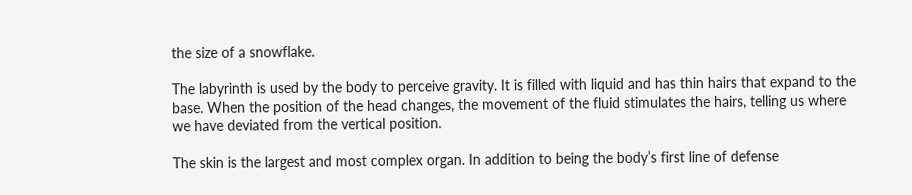the size of a snowflake.

The labyrinth is used by the body to perceive gravity. It is filled with liquid and has thin hairs that expand to the base. When the position of the head changes, the movement of the fluid stimulates the hairs, telling us where we have deviated from the vertical position.

The skin is the largest and most complex organ. In addition to being the body’s first line of defense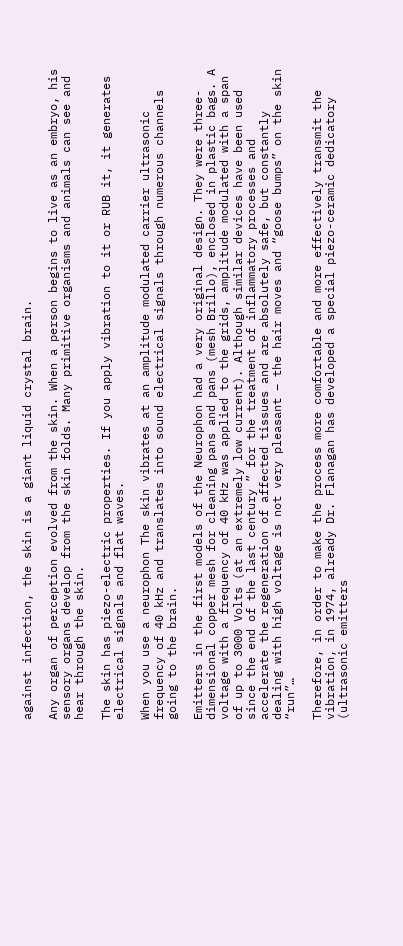against infection, the skin is a giant liquid crystal brain.

Any organ of perception evolved from the skin. When a person begins to live as an embryo, his sensory organs develop from the skin folds. Many primitive organisms and animals can see and hear through the skin.

The skin has piezo-electric properties. If you apply vibration to it or RUB it, it generates electrical signals and flat waves.

When you use a neurophon The skin vibrates at an amplitude modulated carrier ultrasonic frequency of 40 kHz and translates into sound electrical signals through numerous channels going to the brain.

Emitters in the first models of the Neurophon had a very original design. They were three-dimensional copper mesh for cleaning pans and pans (mesh Brillo), enclosed in plastic bags. A voltage with a frequency of 40 kHz was applied to the grids, amplitude modulated with a span of up to 3000 Volts (at an extremely low current). Although similar devices have been used since the end of the last century ” for the treatment of inflammatory processes and accelerate the regeneration of affected tissues and are absolutely safe, but constantly dealing with high voltage is not very pleasant – the hair moves and “goose bumps” on the skin “run”…

Therefore, in order to make the process more comfortable and more effectively transmit the vibration, in 1974, already Dr. Flanagan has developed a special piezo-ceramic dedicatory (ultrasonic emitters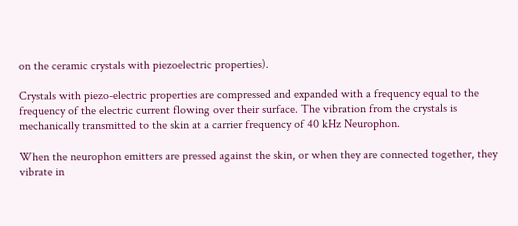on the ceramic crystals with piezoelectric properties).

Crystals with piezo-electric properties are compressed and expanded with a frequency equal to the frequency of the electric current flowing over their surface. The vibration from the crystals is mechanically transmitted to the skin at a carrier frequency of 40 kHz Neurophon.

When the neurophon emitters are pressed against the skin, or when they are connected together, they vibrate in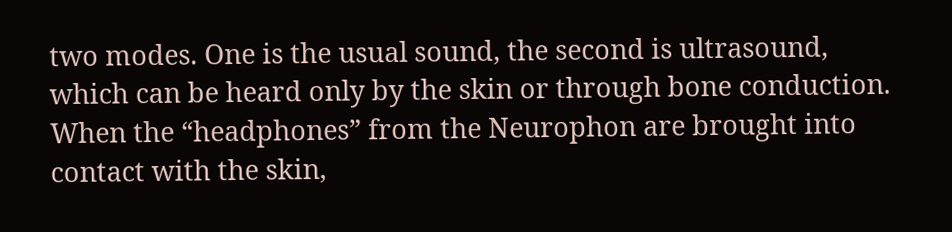two modes. One is the usual sound, the second is ultrasound, which can be heard only by the skin or through bone conduction. When the “headphones” from the Neurophon are brought into contact with the skin,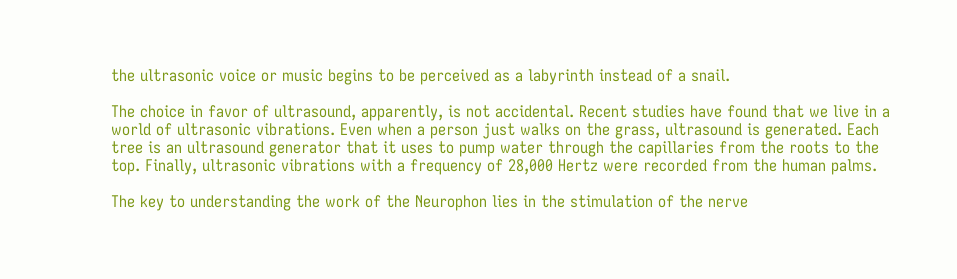the ultrasonic voice or music begins to be perceived as a labyrinth instead of a snail.

The choice in favor of ultrasound, apparently, is not accidental. Recent studies have found that we live in a world of ultrasonic vibrations. Even when a person just walks on the grass, ultrasound is generated. Each tree is an ultrasound generator that it uses to pump water through the capillaries from the roots to the top. Finally, ultrasonic vibrations with a frequency of 28,000 Hertz were recorded from the human palms.

The key to understanding the work of the Neurophon lies in the stimulation of the nerve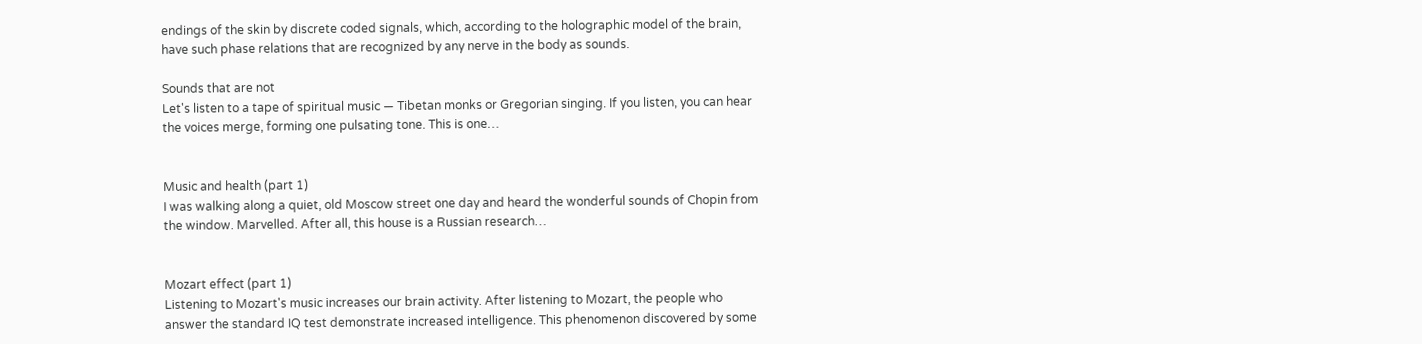endings of the skin by discrete coded signals, which, according to the holographic model of the brain, have such phase relations that are recognized by any nerve in the body as sounds.

Sounds that are not
Let's listen to a tape of spiritual music — Tibetan monks or Gregorian singing. If you listen, you can hear the voices merge, forming one pulsating tone. This is one…


Music and health (part 1)
I was walking along a quiet, old Moscow street one day and heard the wonderful sounds of Chopin from the window. Marvelled. After all, this house is a Russian research…


Mozart effect (part 1)
Listening to Mozart's music increases our brain activity. After listening to Mozart, the people who answer the standard IQ test demonstrate increased intelligence. This phenomenon discovered by some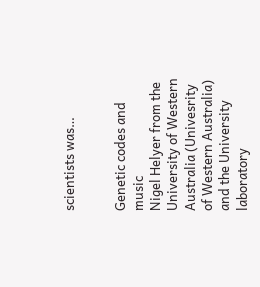scientists was…


Genetic codes and music
Nigel Helyer from the University of Western Australia (Univesrity of Western Australia) and the University laboratory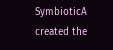SymbioticA created the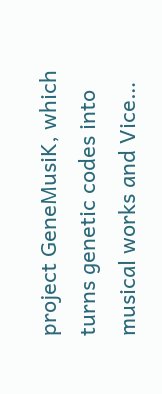project GeneMusiK, which turns genetic codes into musical works and Vice…